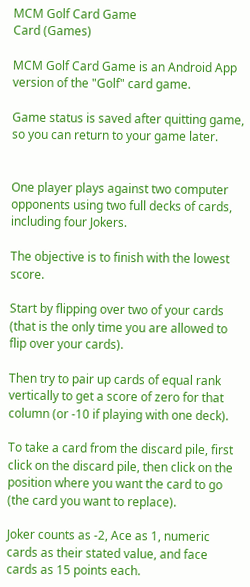MCM Golf Card Game
Card (Games)

MCM Golf Card Game is an Android App version of the "Golf" card game.

Game status is saved after quitting game, so you can return to your game later.


One player plays against two computer opponents using two full decks of cards, including four Jokers.

The objective is to finish with the lowest score.

Start by flipping over two of your cards (that is the only time you are allowed to flip over your cards).

Then try to pair up cards of equal rank vertically to get a score of zero for that column (or -10 if playing with one deck).

To take a card from the discard pile, first click on the discard pile, then click on the position where you want the card to go (the card you want to replace).

Joker counts as -2, Ace as 1, numeric cards as their stated value, and face cards as 15 points each.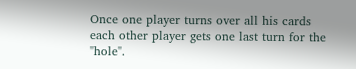Once one player turns over all his cards each other player gets one last turn for the "hole".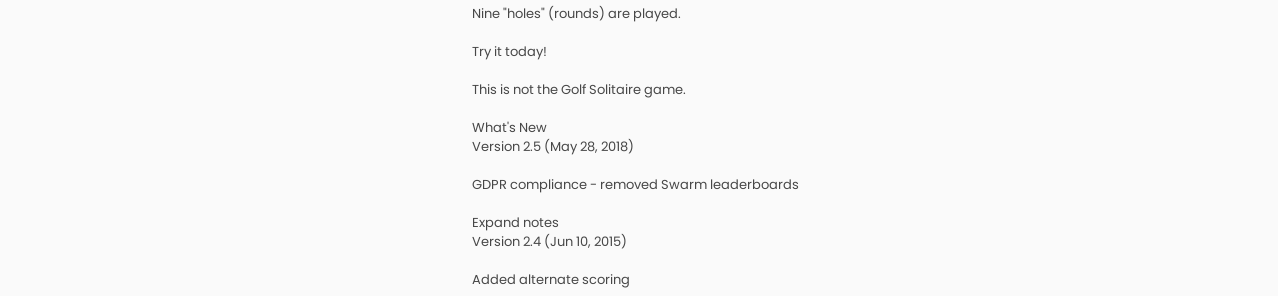Nine "holes" (rounds) are played.

Try it today!

This is not the Golf Solitaire game.

What's New
Version 2.5 (May 28, 2018)

GDPR compliance - removed Swarm leaderboards

Expand notes
Version 2.4 (Jun 10, 2015)

Added alternate scoring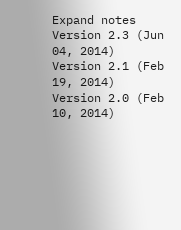Expand notes
Version 2.3 (Jun 04, 2014)
Version 2.1 (Feb 19, 2014)
Version 2.0 (Feb 10, 2014)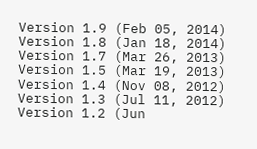Version 1.9 (Feb 05, 2014)
Version 1.8 (Jan 18, 2014)
Version 1.7 (Mar 26, 2013)
Version 1.5 (Mar 19, 2013)
Version 1.4 (Nov 08, 2012)
Version 1.3 (Jul 11, 2012)
Version 1.2 (Jun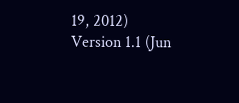19, 2012)
Version 1.1 (Jun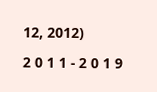12, 2012)

2 0 1 1 - 2 0 1 9